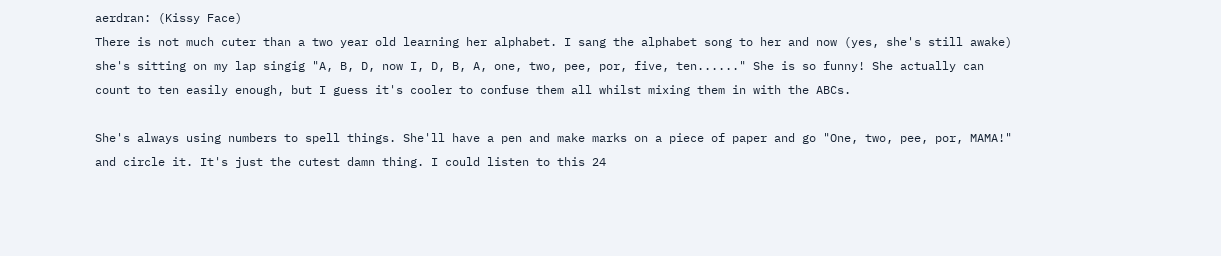aerdran: (Kissy Face)
There is not much cuter than a two year old learning her alphabet. I sang the alphabet song to her and now (yes, she's still awake) she's sitting on my lap singig "A, B, D, now I, D, B, A, one, two, pee, por, five, ten......" She is so funny! She actually can count to ten easily enough, but I guess it's cooler to confuse them all whilst mixing them in with the ABCs.

She's always using numbers to spell things. She'll have a pen and make marks on a piece of paper and go "One, two, pee, por, MAMA!" and circle it. It's just the cutest damn thing. I could listen to this 24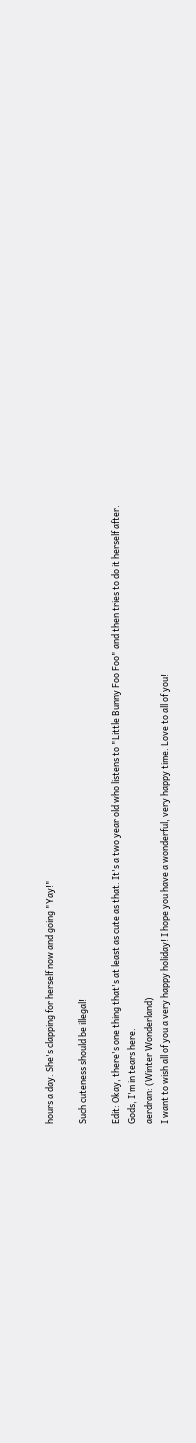hours a day. She's clapping for herself now and going "Yay!"

Such cuteness should be illegal!

Edit: Okay, there's one thing that's at least as cute as that. It's a two year old who listens to "Little Bunny Foo Foo" and then tries to do it herself after. Gods, I'm in tears here.
aerdran: (Winter Wonderland)
I want to wish all of you a very happy holiday! I hope you have a wonderful, very happy time. Love to all of you!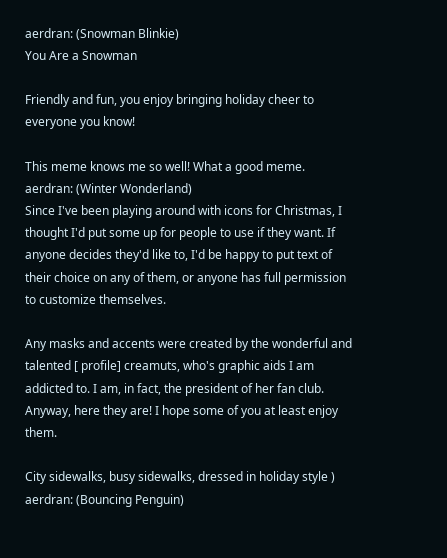aerdran: (Snowman Blinkie)
You Are a Snowman

Friendly and fun, you enjoy bringing holiday cheer to everyone you know!

This meme knows me so well! What a good meme.
aerdran: (Winter Wonderland)
Since I've been playing around with icons for Christmas, I thought I'd put some up for people to use if they want. If anyone decides they'd like to, I'd be happy to put text of their choice on any of them, or anyone has full permission to customize themselves.

Any masks and accents were created by the wonderful and talented [ profile] creamuts, who's graphic aids I am addicted to. I am, in fact, the president of her fan club. Anyway, here they are! I hope some of you at least enjoy them.

City sidewalks, busy sidewalks, dressed in holiday style )
aerdran: (Bouncing Penguin)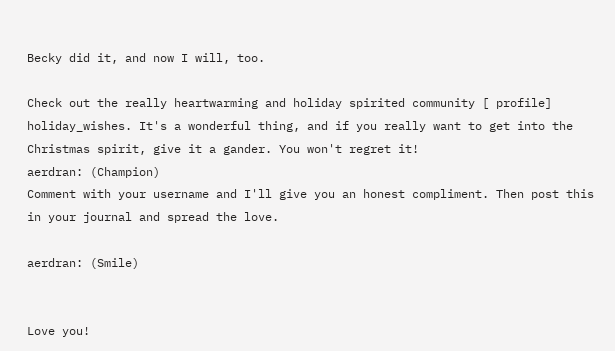Becky did it, and now I will, too.

Check out the really heartwarming and holiday spirited community [ profile] holiday_wishes. It's a wonderful thing, and if you really want to get into the Christmas spirit, give it a gander. You won't regret it!
aerdran: (Champion)
Comment with your username and I'll give you an honest compliment. Then post this in your journal and spread the love.

aerdran: (Smile)


Love you!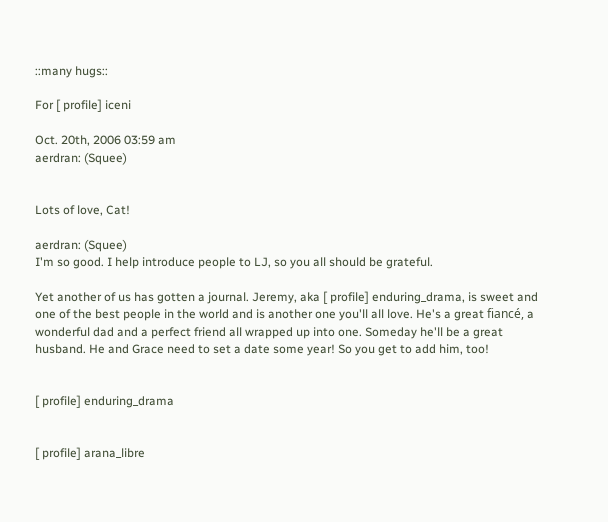::many hugs::

For [ profile] iceni

Oct. 20th, 2006 03:59 am
aerdran: (Squee)


Lots of love, Cat!

aerdran: (Squee)
I'm so good. I help introduce people to LJ, so you all should be grateful.

Yet another of us has gotten a journal. Jeremy, aka [ profile] enduring_drama, is sweet and one of the best people in the world and is another one you'll all love. He's a great fiancé, a wonderful dad and a perfect friend all wrapped up into one. Someday he'll be a great husband. He and Grace need to set a date some year! So you get to add him, too!


[ profile] enduring_drama


[ profile] arana_libre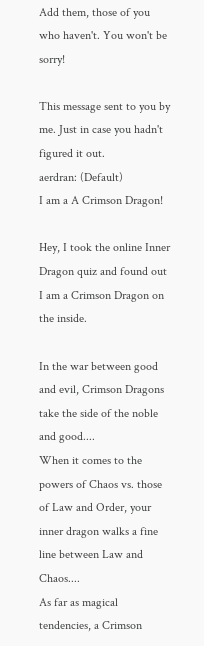Add them, those of you who haven't. You won't be sorry!

This message sent to you by me. Just in case you hadn't figured it out.
aerdran: (Default)
I am a A Crimson Dragon!

Hey, I took the online Inner Dragon quiz and found out I am a Crimson Dragon on the inside.

In the war between good and evil, Crimson Dragons take the side of the noble and good....
When it comes to the powers of Chaos vs. those of Law and Order, your inner dragon walks a fine line between Law and Chaos....
As far as magical tendencies, a Crimson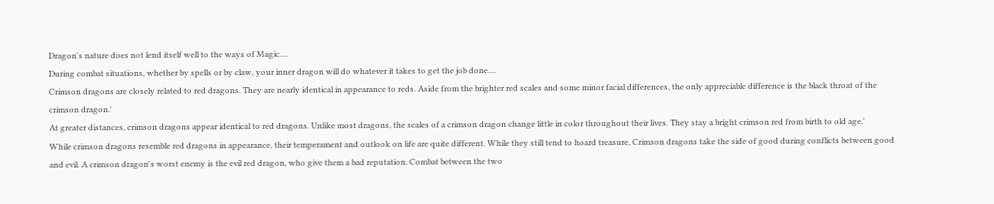Dragon's nature does not lend itself well to the ways of Magic....
During combat situations, whether by spells or by claw, your inner dragon will do whatever it takes to get the job done....
Crimson dragons are closely related to red dragons. They are nearly identical in appearance to reds. Aside from the brighter red scales and some minor facial differences, the only appreciable difference is the black throat of the crimson dragon.'
At greater distances, crimson dragons appear identical to red dragons. Unlike most dragons, the scales of a crimson dragon change little in color throughout their lives. They stay a bright crimson red from birth to old age.'
While crimson dragons resemble red dragons in appearance, their temperament and outlook on life are quite different. While they still tend to hoard treasure, Crimson dragons take the side of good during conflicts between good and evil. A crimson dragon's worst enemy is the evil red dragon, who give them a bad reputation. Combat between the two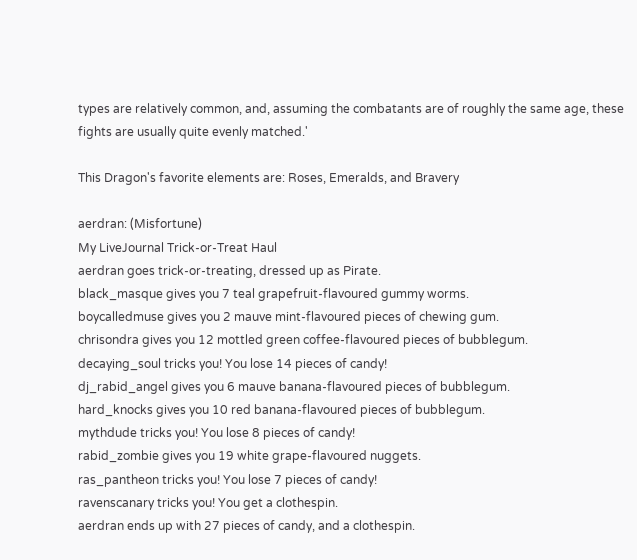types are relatively common, and, assuming the combatants are of roughly the same age, these fights are usually quite evenly matched.'

This Dragon's favorite elements are: Roses, Emeralds, and Bravery

aerdran: (Misfortune)
My LiveJournal Trick-or-Treat Haul
aerdran goes trick-or-treating, dressed up as Pirate.
black_masque gives you 7 teal grapefruit-flavoured gummy worms.
boycalledmuse gives you 2 mauve mint-flavoured pieces of chewing gum.
chrisondra gives you 12 mottled green coffee-flavoured pieces of bubblegum.
decaying_soul tricks you! You lose 14 pieces of candy!
dj_rabid_angel gives you 6 mauve banana-flavoured pieces of bubblegum.
hard_knocks gives you 10 red banana-flavoured pieces of bubblegum.
mythdude tricks you! You lose 8 pieces of candy!
rabid_zombie gives you 19 white grape-flavoured nuggets.
ras_pantheon tricks you! You lose 7 pieces of candy!
ravenscanary tricks you! You get a clothespin.
aerdran ends up with 27 pieces of candy, and a clothespin.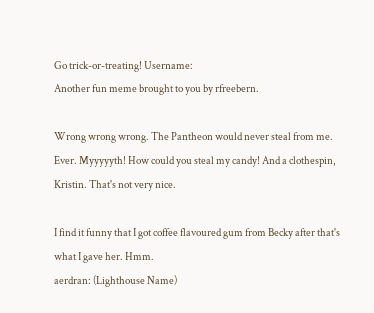Go trick-or-treating! Username:
Another fun meme brought to you by rfreebern.

Wrong wrong wrong. The Pantheon would never steal from me. Ever. Myyyyyth! How could you steal my candy! And a clothespin, Kristin. That's not very nice.

I find it funny that I got coffee flavoured gum from Becky after that's what I gave her. Hmm.
aerdran: (Lighthouse Name)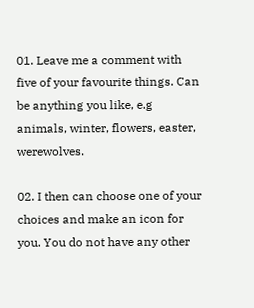01. Leave me a comment with five of your favourite things. Can be anything you like, e.g animals, winter, flowers, easter, werewolves.

02. I then can choose one of your choices and make an icon for you. You do not have any other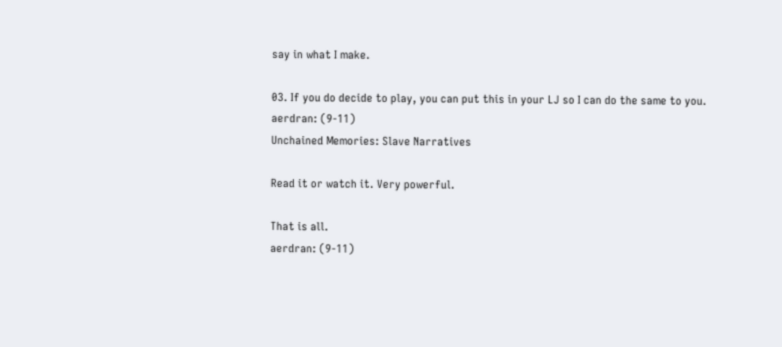say in what I make.

03. If you do decide to play, you can put this in your LJ so I can do the same to you.
aerdran: (9-11)
Unchained Memories: Slave Narratives

Read it or watch it. Very powerful.

That is all.
aerdran: (9-11)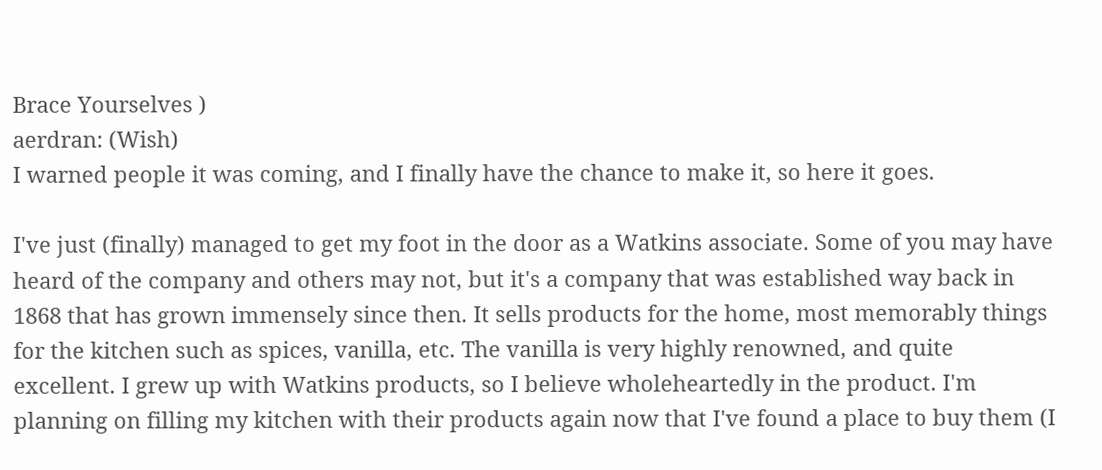Brace Yourselves )
aerdran: (Wish)
I warned people it was coming, and I finally have the chance to make it, so here it goes.

I've just (finally) managed to get my foot in the door as a Watkins associate. Some of you may have heard of the company and others may not, but it's a company that was established way back in 1868 that has grown immensely since then. It sells products for the home, most memorably things for the kitchen such as spices, vanilla, etc. The vanilla is very highly renowned, and quite excellent. I grew up with Watkins products, so I believe wholeheartedly in the product. I'm planning on filling my kitchen with their products again now that I've found a place to buy them (I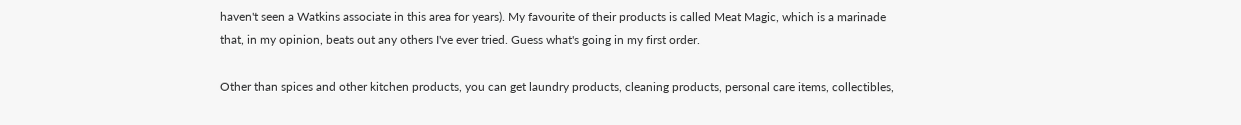haven't seen a Watkins associate in this area for years). My favourite of their products is called Meat Magic, which is a marinade that, in my opinion, beats out any others I've ever tried. Guess what's going in my first order.

Other than spices and other kitchen products, you can get laundry products, cleaning products, personal care items, collectibles,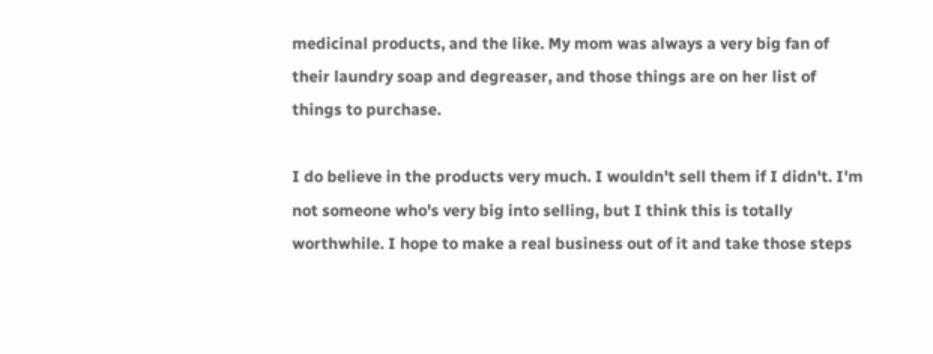medicinal products, and the like. My mom was always a very big fan of their laundry soap and degreaser, and those things are on her list of things to purchase.

I do believe in the products very much. I wouldn't sell them if I didn't. I'm not someone who's very big into selling, but I think this is totally worthwhile. I hope to make a real business out of it and take those steps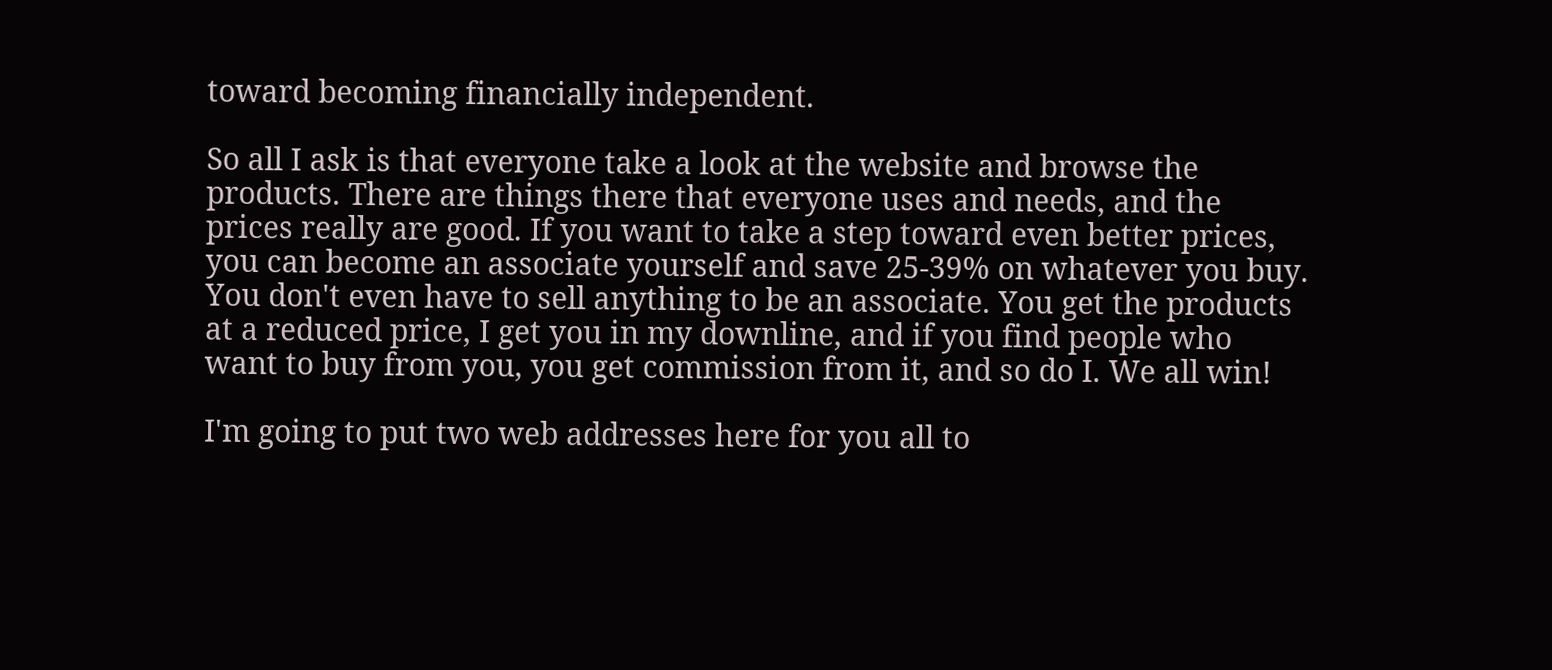toward becoming financially independent.

So all I ask is that everyone take a look at the website and browse the products. There are things there that everyone uses and needs, and the prices really are good. If you want to take a step toward even better prices, you can become an associate yourself and save 25-39% on whatever you buy. You don't even have to sell anything to be an associate. You get the products at a reduced price, I get you in my downline, and if you find people who want to buy from you, you get commission from it, and so do I. We all win!

I'm going to put two web addresses here for you all to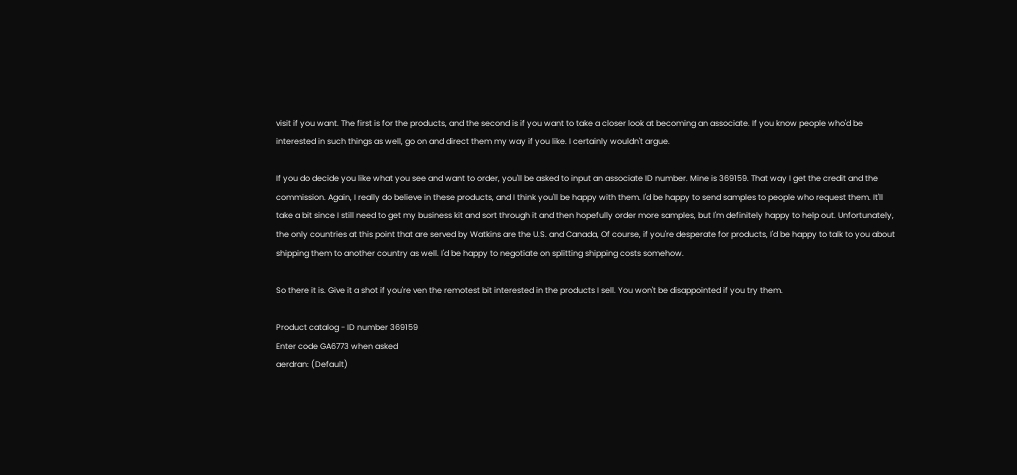visit if you want. The first is for the products, and the second is if you want to take a closer look at becoming an associate. If you know people who'd be interested in such things as well, go on and direct them my way if you like. I certainly wouldn't argue.

If you do decide you like what you see and want to order, you'll be asked to input an associate ID number. Mine is 369159. That way I get the credit and the commission. Again, I really do believe in these products, and I think you'll be happy with them. I'd be happy to send samples to people who request them. It'll take a bit since I still need to get my business kit and sort through it and then hopefully order more samples, but I'm definitely happy to help out. Unfortunately, the only countries at this point that are served by Watkins are the U.S. and Canada, Of course, if you're desperate for products, I'd be happy to talk to you about shipping them to another country as well. I'd be happy to negotiate on splitting shipping costs somehow.

So there it is. Give it a shot if you're ven the remotest bit interested in the products I sell. You won't be disappointed if you try them.

Product catalog - ID number 369159
Enter code GA6773 when asked
aerdran: (Default)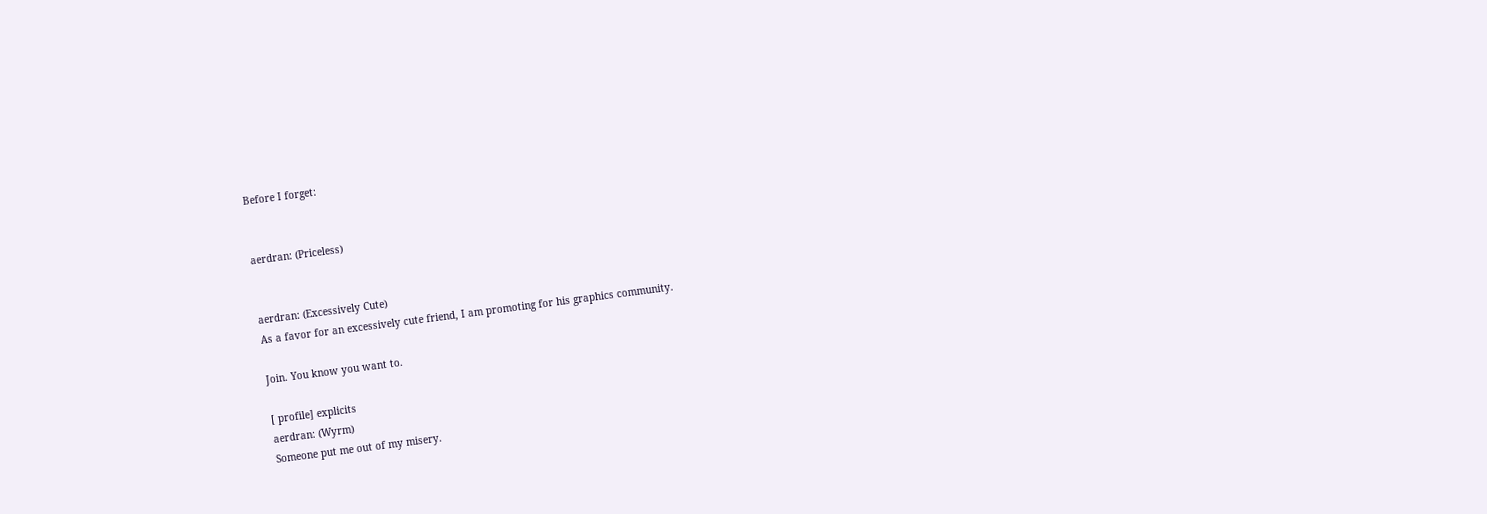Before I forget:


aerdran: (Priceless)


aerdran: (Excessively Cute)
As a favor for an excessively cute friend, I am promoting for his graphics community.

Join. You know you want to.

[ profile] explicits
aerdran: (Wyrm)
Someone put me out of my misery.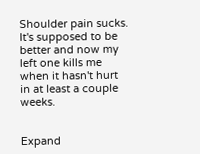Shoulder pain sucks. It's supposed to be better and now my left one kills me when it hasn't hurt in at least a couple weeks.


Expand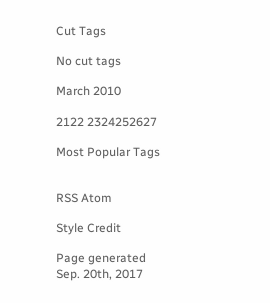Cut Tags

No cut tags

March 2010

2122 2324252627

Most Popular Tags


RSS Atom

Style Credit

Page generated Sep. 20th, 2017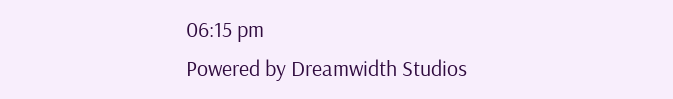06:15 pm
Powered by Dreamwidth Studios